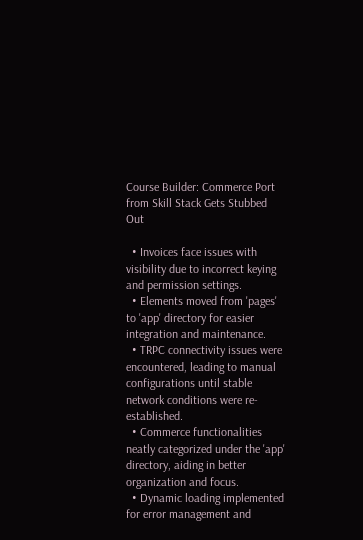Course Builder: Commerce Port from Skill Stack Gets Stubbed Out

  • Invoices face issues with visibility due to incorrect keying and permission settings.
  • Elements moved from 'pages' to 'app' directory for easier integration and maintenance.
  • TRPC connectivity issues were encountered, leading to manual configurations until stable network conditions were re-established.
  • Commerce functionalities neatly categorized under the 'app' directory, aiding in better organization and focus.
  • Dynamic loading implemented for error management and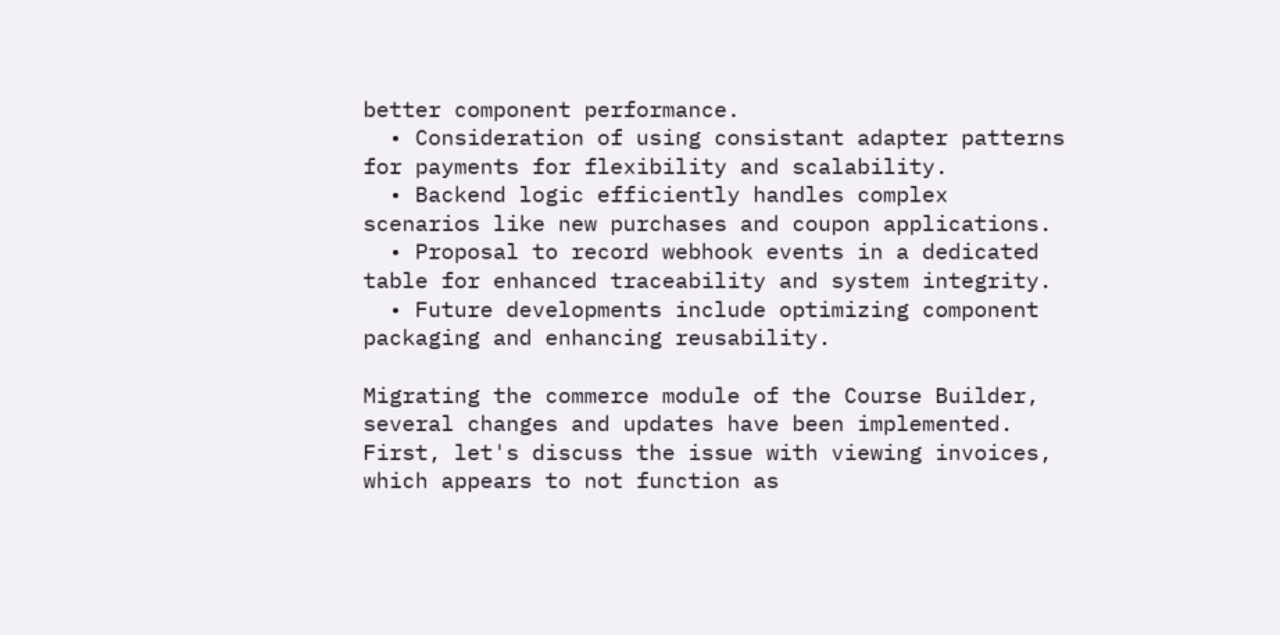better component performance.
  • Consideration of using consistant adapter patterns for payments for flexibility and scalability.
  • Backend logic efficiently handles complex scenarios like new purchases and coupon applications.
  • Proposal to record webhook events in a dedicated table for enhanced traceability and system integrity.
  • Future developments include optimizing component packaging and enhancing reusability.

Migrating the commerce module of the Course Builder, several changes and updates have been implemented. First, let's discuss the issue with viewing invoices, which appears to not function as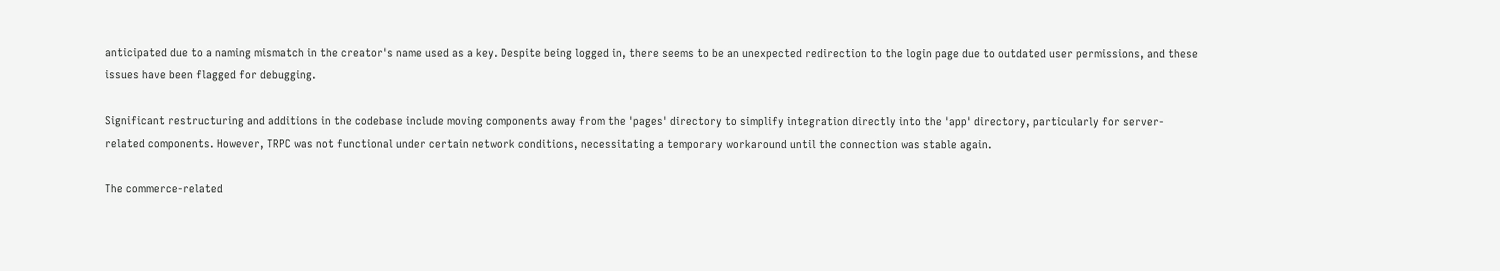anticipated due to a naming mismatch in the creator's name used as a key. Despite being logged in, there seems to be an unexpected redirection to the login page due to outdated user permissions, and these issues have been flagged for debugging.

Significant restructuring and additions in the codebase include moving components away from the 'pages' directory to simplify integration directly into the 'app' directory, particularly for server-related components. However, TRPC was not functional under certain network conditions, necessitating a temporary workaround until the connection was stable again.

The commerce-related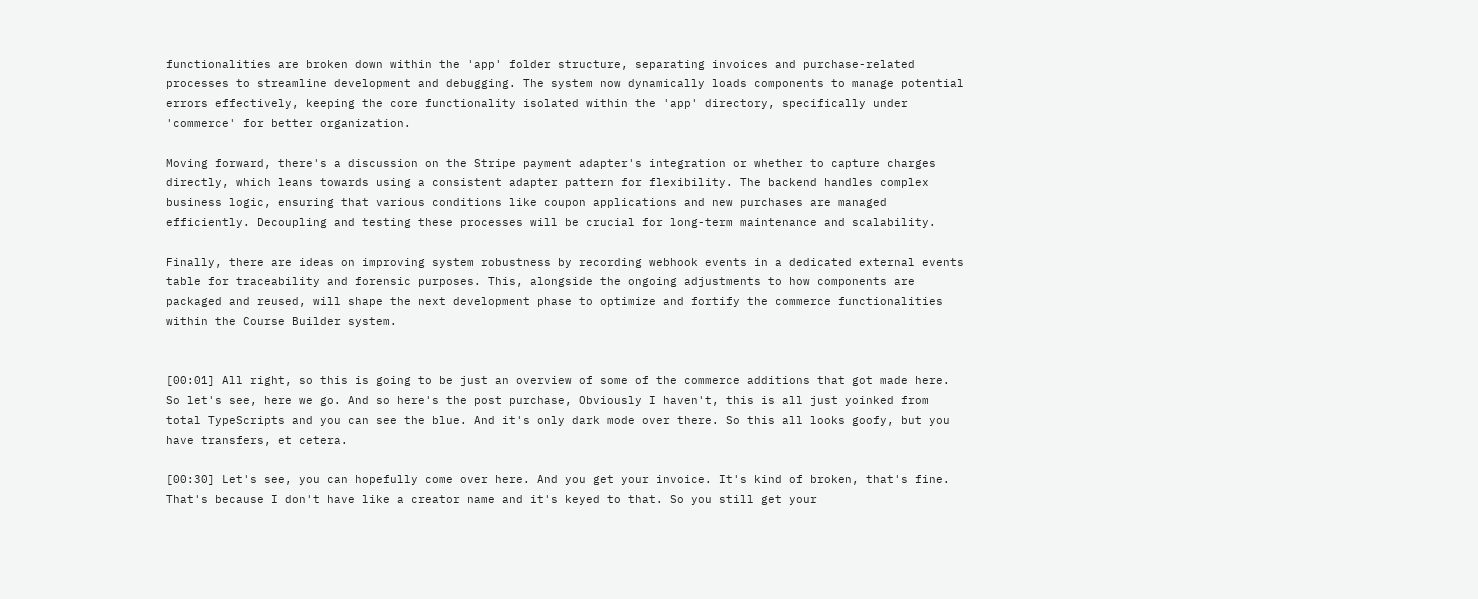functionalities are broken down within the 'app' folder structure, separating invoices and purchase-related processes to streamline development and debugging. The system now dynamically loads components to manage potential errors effectively, keeping the core functionality isolated within the 'app' directory, specifically under 'commerce' for better organization.

Moving forward, there's a discussion on the Stripe payment adapter's integration or whether to capture charges directly, which leans towards using a consistent adapter pattern for flexibility. The backend handles complex business logic, ensuring that various conditions like coupon applications and new purchases are managed efficiently. Decoupling and testing these processes will be crucial for long-term maintenance and scalability.

Finally, there are ideas on improving system robustness by recording webhook events in a dedicated external events table for traceability and forensic purposes. This, alongside the ongoing adjustments to how components are packaged and reused, will shape the next development phase to optimize and fortify the commerce functionalities within the Course Builder system.


[00:01] All right, so this is going to be just an overview of some of the commerce additions that got made here. So let's see, here we go. And so here's the post purchase, Obviously I haven't, this is all just yoinked from total TypeScripts and you can see the blue. And it's only dark mode over there. So this all looks goofy, but you have transfers, et cetera.

[00:30] Let's see, you can hopefully come over here. And you get your invoice. It's kind of broken, that's fine. That's because I don't have like a creator name and it's keyed to that. So you still get your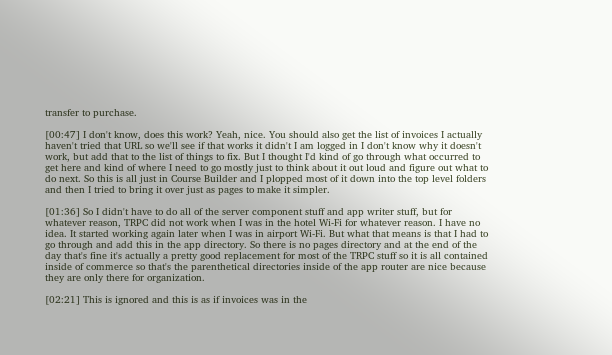transfer to purchase.

[00:47] I don't know, does this work? Yeah, nice. You should also get the list of invoices I actually haven't tried that URL so we'll see if that works it didn't I am logged in I don't know why it doesn't work, but add that to the list of things to fix. But I thought I'd kind of go through what occurred to get here and kind of where I need to go mostly just to think about it out loud and figure out what to do next. So this is all just in Course Builder and I plopped most of it down into the top level folders and then I tried to bring it over just as pages to make it simpler.

[01:36] So I didn't have to do all of the server component stuff and app writer stuff, but for whatever reason, TRPC did not work when I was in the hotel Wi-Fi for whatever reason. I have no idea. It started working again later when I was in airport Wi-Fi. But what that means is that I had to go through and add this in the app directory. So there is no pages directory and at the end of the day that's fine it's actually a pretty good replacement for most of the TRPC stuff so it is all contained inside of commerce so that's the parenthetical directories inside of the app router are nice because they are only there for organization.

[02:21] This is ignored and this is as if invoices was in the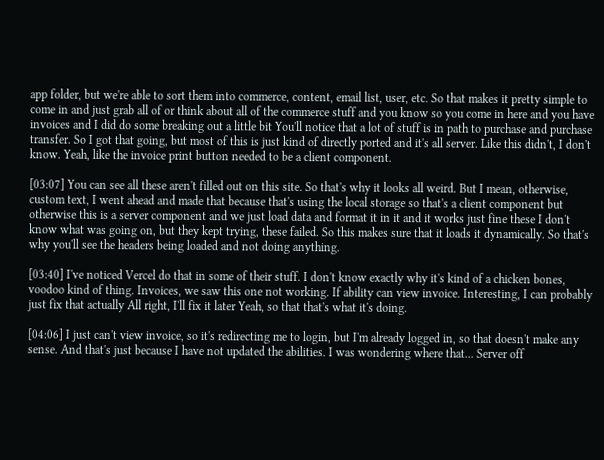app folder, but we're able to sort them into commerce, content, email list, user, etc. So that makes it pretty simple to come in and just grab all of or think about all of the commerce stuff and you know so you come in here and you have invoices and I did do some breaking out a little bit You'll notice that a lot of stuff is in path to purchase and purchase transfer. So I got that going, but most of this is just kind of directly ported and it's all server. Like this didn't, I don't know. Yeah, like the invoice print button needed to be a client component.

[03:07] You can see all these aren't filled out on this site. So that's why it looks all weird. But I mean, otherwise, custom text, I went ahead and made that because that's using the local storage so that's a client component but otherwise this is a server component and we just load data and format it in it and it works just fine these I don't know what was going on, but they kept trying, these failed. So this makes sure that it loads it dynamically. So that's why you'll see the headers being loaded and not doing anything.

[03:40] I've noticed Vercel do that in some of their stuff. I don't know exactly why it's kind of a chicken bones, voodoo kind of thing. Invoices, we saw this one not working. If ability can view invoice. Interesting, I can probably just fix that actually All right, I'll fix it later Yeah, so that that's what it's doing.

[04:06] I just can't view invoice, so it's redirecting me to login, but I'm already logged in, so that doesn't make any sense. And that's just because I have not updated the abilities. I was wondering where that... Server off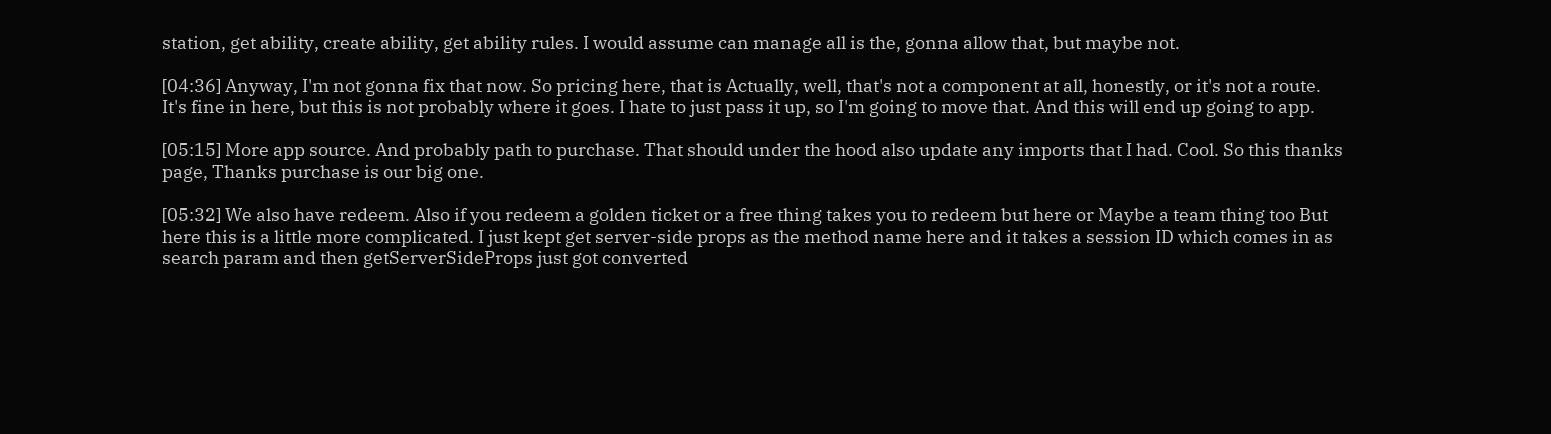station, get ability, create ability, get ability rules. I would assume can manage all is the, gonna allow that, but maybe not.

[04:36] Anyway, I'm not gonna fix that now. So pricing here, that is Actually, well, that's not a component at all, honestly, or it's not a route. It's fine in here, but this is not probably where it goes. I hate to just pass it up, so I'm going to move that. And this will end up going to app.

[05:15] More app source. And probably path to purchase. That should under the hood also update any imports that I had. Cool. So this thanks page, Thanks purchase is our big one.

[05:32] We also have redeem. Also if you redeem a golden ticket or a free thing takes you to redeem but here or Maybe a team thing too But here this is a little more complicated. I just kept get server-side props as the method name here and it takes a session ID which comes in as search param and then getServerSideProps just got converted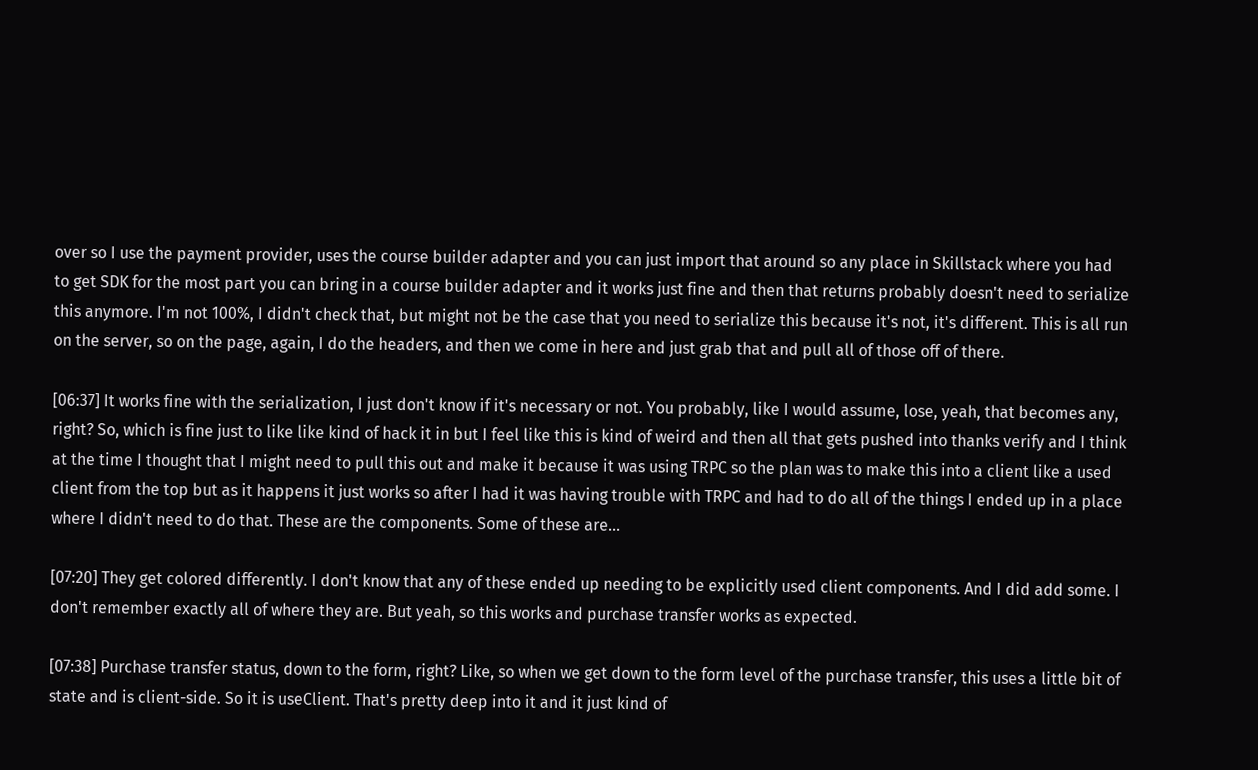over so I use the payment provider, uses the course builder adapter and you can just import that around so any place in Skillstack where you had to get SDK for the most part you can bring in a course builder adapter and it works just fine and then that returns probably doesn't need to serialize this anymore. I'm not 100%, I didn't check that, but might not be the case that you need to serialize this because it's not, it's different. This is all run on the server, so on the page, again, I do the headers, and then we come in here and just grab that and pull all of those off of there.

[06:37] It works fine with the serialization, I just don't know if it's necessary or not. You probably, like I would assume, lose, yeah, that becomes any, right? So, which is fine just to like like kind of hack it in but I feel like this is kind of weird and then all that gets pushed into thanks verify and I think at the time I thought that I might need to pull this out and make it because it was using TRPC so the plan was to make this into a client like a used client from the top but as it happens it just works so after I had it was having trouble with TRPC and had to do all of the things I ended up in a place where I didn't need to do that. These are the components. Some of these are...

[07:20] They get colored differently. I don't know that any of these ended up needing to be explicitly used client components. And I did add some. I don't remember exactly all of where they are. But yeah, so this works and purchase transfer works as expected.

[07:38] Purchase transfer status, down to the form, right? Like, so when we get down to the form level of the purchase transfer, this uses a little bit of state and is client-side. So it is useClient. That's pretty deep into it and it just kind of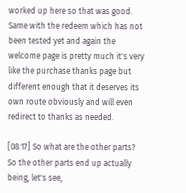worked up here so that was good. Same with the redeem which has not been tested yet and again the welcome page is pretty much it's very like the purchase thanks page but different enough that it deserves its own route obviously and will even redirect to thanks as needed.

[08:17] So what are the other parts? So the other parts end up actually being, let's see,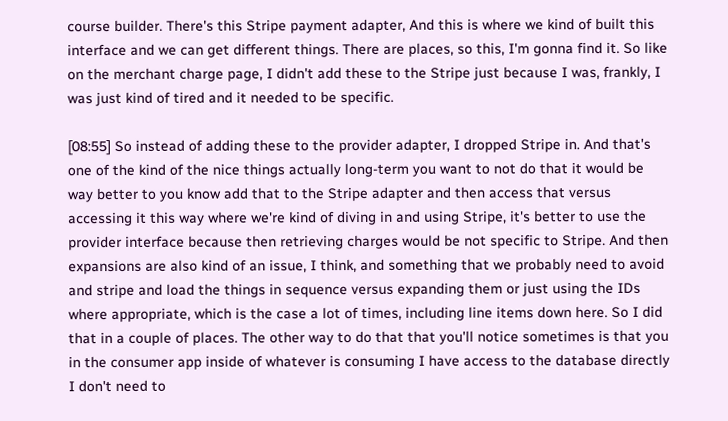course builder. There's this Stripe payment adapter, And this is where we kind of built this interface and we can get different things. There are places, so this, I'm gonna find it. So like on the merchant charge page, I didn't add these to the Stripe just because I was, frankly, I was just kind of tired and it needed to be specific.

[08:55] So instead of adding these to the provider adapter, I dropped Stripe in. And that's one of the kind of the nice things actually long-term you want to not do that it would be way better to you know add that to the Stripe adapter and then access that versus accessing it this way where we're kind of diving in and using Stripe, it's better to use the provider interface because then retrieving charges would be not specific to Stripe. And then expansions are also kind of an issue, I think, and something that we probably need to avoid and stripe and load the things in sequence versus expanding them or just using the IDs where appropriate, which is the case a lot of times, including line items down here. So I did that in a couple of places. The other way to do that that you'll notice sometimes is that you in the consumer app inside of whatever is consuming I have access to the database directly I don't need to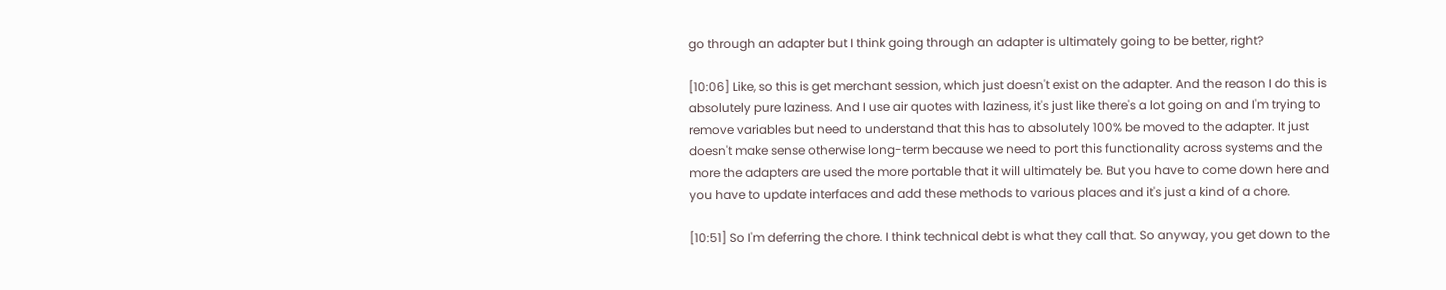go through an adapter but I think going through an adapter is ultimately going to be better, right?

[10:06] Like, so this is get merchant session, which just doesn't exist on the adapter. And the reason I do this is absolutely pure laziness. And I use air quotes with laziness, it's just like there's a lot going on and I'm trying to remove variables but need to understand that this has to absolutely 100% be moved to the adapter. It just doesn't make sense otherwise long-term because we need to port this functionality across systems and the more the adapters are used the more portable that it will ultimately be. But you have to come down here and you have to update interfaces and add these methods to various places and it's just a kind of a chore.

[10:51] So I'm deferring the chore. I think technical debt is what they call that. So anyway, you get down to the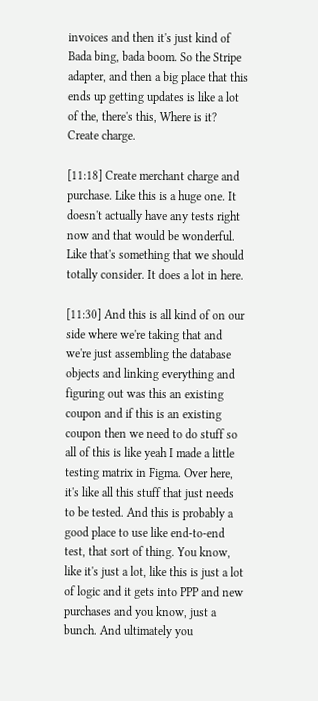invoices and then it's just kind of Bada bing, bada boom. So the Stripe adapter, and then a big place that this ends up getting updates is like a lot of the, there's this, Where is it? Create charge.

[11:18] Create merchant charge and purchase. Like this is a huge one. It doesn't actually have any tests right now and that would be wonderful. Like that's something that we should totally consider. It does a lot in here.

[11:30] And this is all kind of on our side where we're taking that and we're just assembling the database objects and linking everything and figuring out was this an existing coupon and if this is an existing coupon then we need to do stuff so all of this is like yeah I made a little testing matrix in Figma. Over here, it's like all this stuff that just needs to be tested. And this is probably a good place to use like end-to-end test, that sort of thing. You know, like it's just a lot, like this is just a lot of logic and it gets into PPP and new purchases and you know, just a bunch. And ultimately you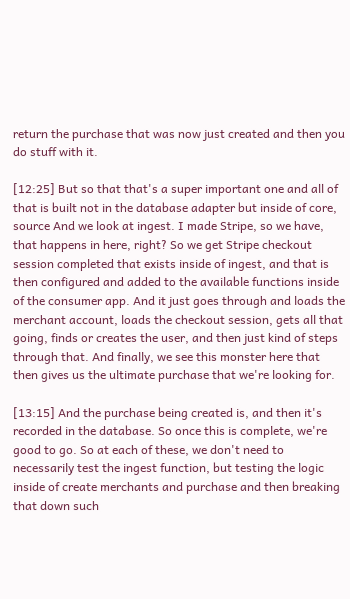return the purchase that was now just created and then you do stuff with it.

[12:25] But so that that's a super important one and all of that is built not in the database adapter but inside of core, source And we look at ingest. I made Stripe, so we have, that happens in here, right? So we get Stripe checkout session completed that exists inside of ingest, and that is then configured and added to the available functions inside of the consumer app. And it just goes through and loads the merchant account, loads the checkout session, gets all that going, finds or creates the user, and then just kind of steps through that. And finally, we see this monster here that then gives us the ultimate purchase that we're looking for.

[13:15] And the purchase being created is, and then it's recorded in the database. So once this is complete, we're good to go. So at each of these, we don't need to necessarily test the ingest function, but testing the logic inside of create merchants and purchase and then breaking that down such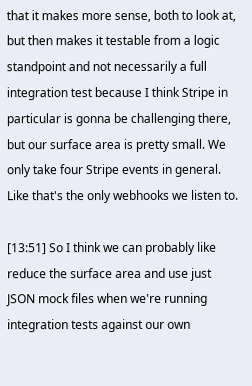that it makes more sense, both to look at, but then makes it testable from a logic standpoint and not necessarily a full integration test because I think Stripe in particular is gonna be challenging there, but our surface area is pretty small. We only take four Stripe events in general. Like that's the only webhooks we listen to.

[13:51] So I think we can probably like reduce the surface area and use just JSON mock files when we're running integration tests against our own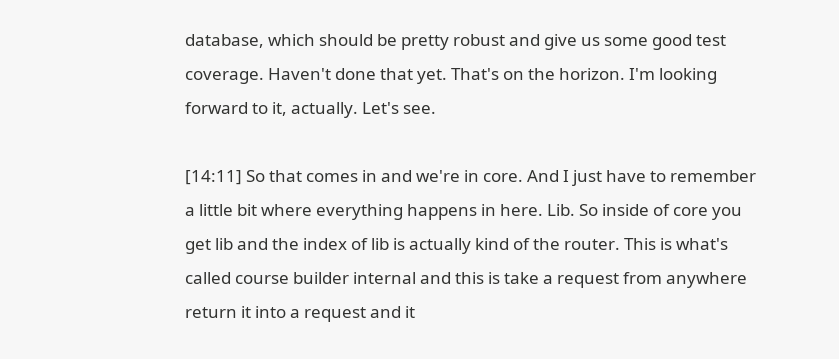database, which should be pretty robust and give us some good test coverage. Haven't done that yet. That's on the horizon. I'm looking forward to it, actually. Let's see.

[14:11] So that comes in and we're in core. And I just have to remember a little bit where everything happens in here. Lib. So inside of core you get lib and the index of lib is actually kind of the router. This is what's called course builder internal and this is take a request from anywhere return it into a request and it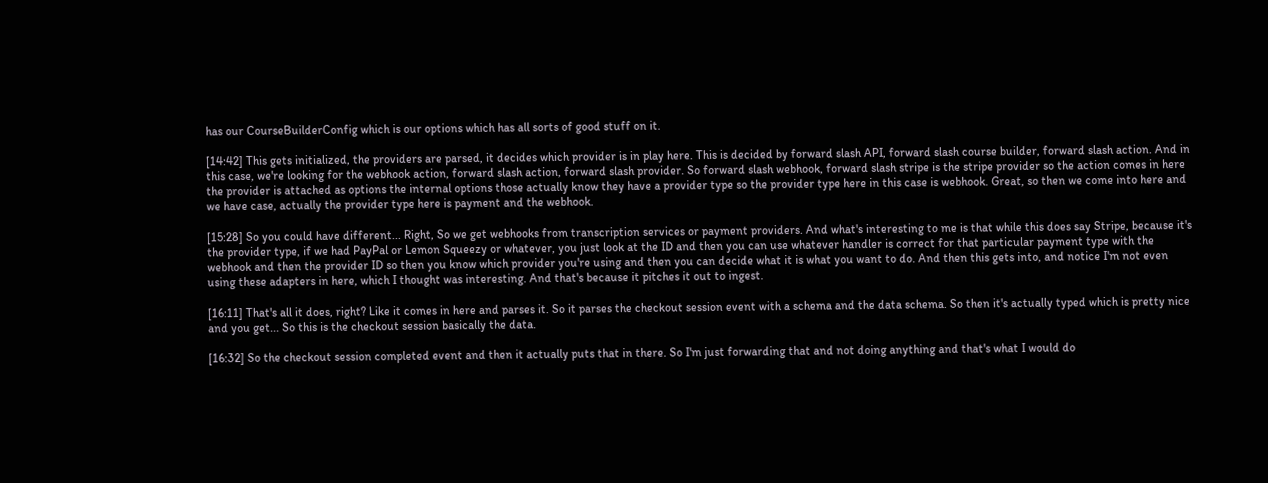has our CourseBuilderConfig which is our options which has all sorts of good stuff on it.

[14:42] This gets initialized, the providers are parsed, it decides which provider is in play here. This is decided by forward slash API, forward slash course builder, forward slash action. And in this case, we're looking for the webhook action, forward slash action, forward slash provider. So forward slash webhook, forward slash stripe is the stripe provider so the action comes in here the provider is attached as options the internal options those actually know they have a provider type so the provider type here in this case is webhook. Great, so then we come into here and we have case, actually the provider type here is payment and the webhook.

[15:28] So you could have different... Right, So we get webhooks from transcription services or payment providers. And what's interesting to me is that while this does say Stripe, because it's the provider type, if we had PayPal or Lemon Squeezy or whatever, you just look at the ID and then you can use whatever handler is correct for that particular payment type with the webhook and then the provider ID so then you know which provider you're using and then you can decide what it is what you want to do. And then this gets into, and notice I'm not even using these adapters in here, which I thought was interesting. And that's because it pitches it out to ingest.

[16:11] That's all it does, right? Like it comes in here and parses it. So it parses the checkout session event with a schema and the data schema. So then it's actually typed which is pretty nice and you get... So this is the checkout session basically the data.

[16:32] So the checkout session completed event and then it actually puts that in there. So I'm just forwarding that and not doing anything and that's what I would do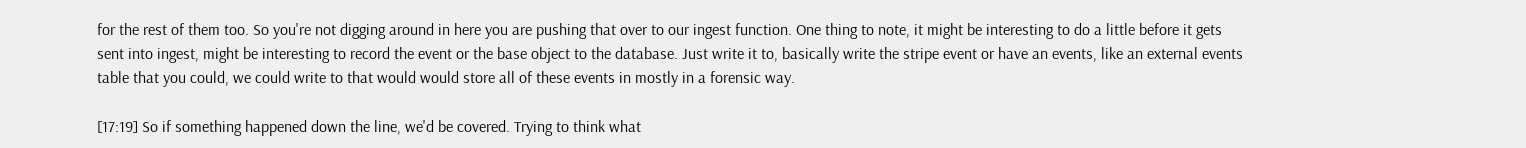for the rest of them too. So you're not digging around in here you are pushing that over to our ingest function. One thing to note, it might be interesting to do a little before it gets sent into ingest, might be interesting to record the event or the base object to the database. Just write it to, basically write the stripe event or have an events, like an external events table that you could, we could write to that would would store all of these events in mostly in a forensic way.

[17:19] So if something happened down the line, we'd be covered. Trying to think what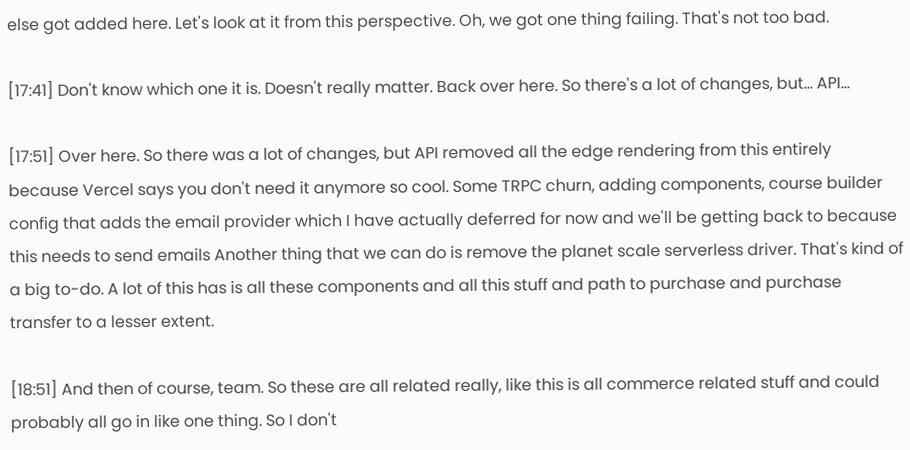else got added here. Let's look at it from this perspective. Oh, we got one thing failing. That's not too bad.

[17:41] Don't know which one it is. Doesn't really matter. Back over here. So there's a lot of changes, but... API...

[17:51] Over here. So there was a lot of changes, but API removed all the edge rendering from this entirely because Vercel says you don't need it anymore so cool. Some TRPC churn, adding components, course builder config that adds the email provider which I have actually deferred for now and we'll be getting back to because this needs to send emails Another thing that we can do is remove the planet scale serverless driver. That's kind of a big to-do. A lot of this has is all these components and all this stuff and path to purchase and purchase transfer to a lesser extent.

[18:51] And then of course, team. So these are all related really, like this is all commerce related stuff and could probably all go in like one thing. So I don't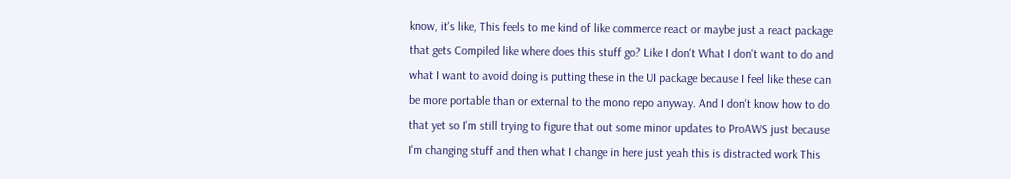know, it's like, This feels to me kind of like commerce react or maybe just a react package that gets Compiled like where does this stuff go? Like I don't What I don't want to do and what I want to avoid doing is putting these in the UI package because I feel like these can be more portable than or external to the mono repo anyway. And I don't know how to do that yet so I'm still trying to figure that out some minor updates to ProAWS just because I'm changing stuff and then what I change in here just yeah this is distracted work This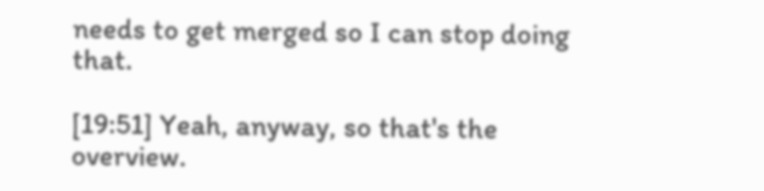needs to get merged so I can stop doing that.

[19:51] Yeah, anyway, so that's the overview.